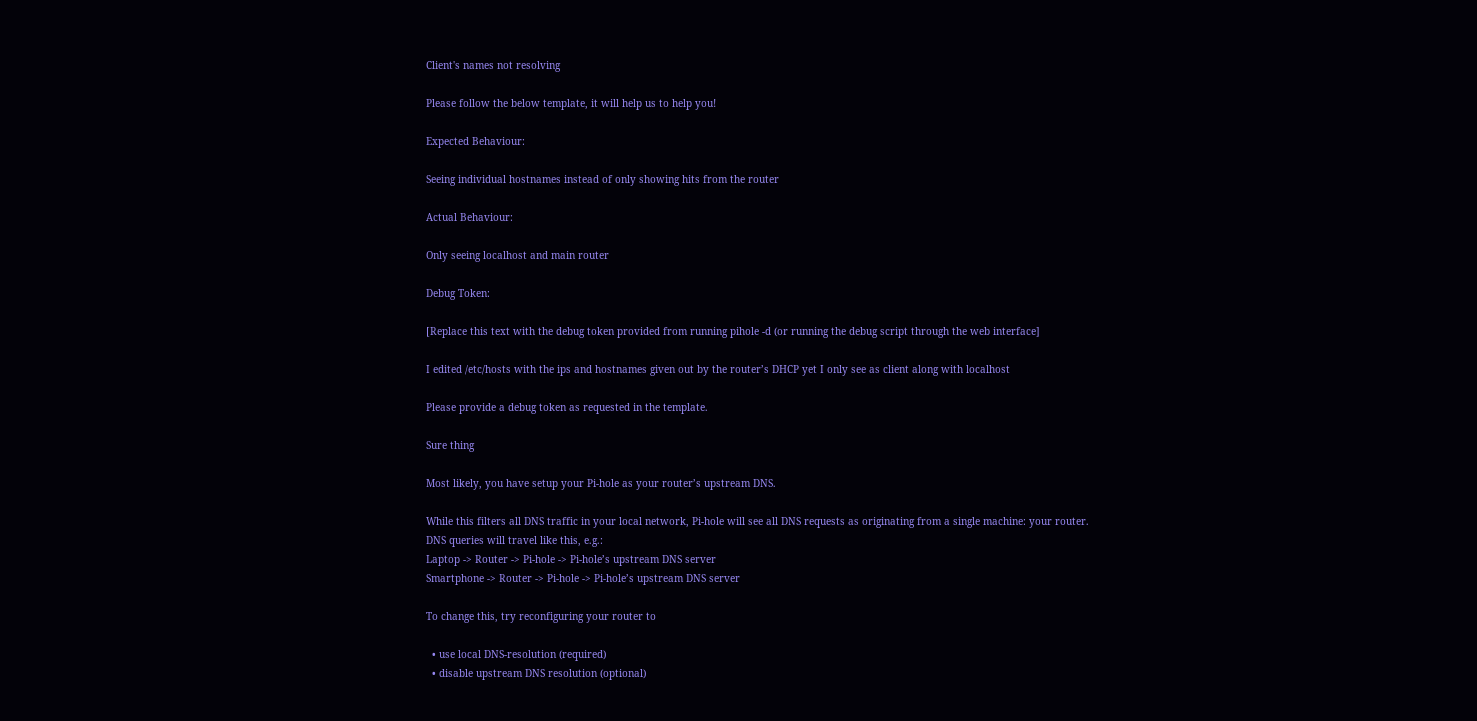Client's names not resolving

Please follow the below template, it will help us to help you!

Expected Behaviour:

Seeing individual hostnames instead of only showing hits from the router

Actual Behaviour:

Only seeing localhost and main router

Debug Token:

[Replace this text with the debug token provided from running pihole -d (or running the debug script through the web interface]

I edited /etc/hosts with the ips and hostnames given out by the router’s DHCP yet I only see as client along with localhost

Please provide a debug token as requested in the template.

Sure thing

Most likely, you have setup your Pi-hole as your router’s upstream DNS.

While this filters all DNS traffic in your local network, Pi-hole will see all DNS requests as originating from a single machine: your router.
DNS queries will travel like this, e.g.:
Laptop -> Router -> Pi-hole -> Pi-hole’s upstream DNS server
Smartphone -> Router -> Pi-hole -> Pi-hole’s upstream DNS server

To change this, try reconfiguring your router to

  • use local DNS-resolution (required)
  • disable upstream DNS resolution (optional)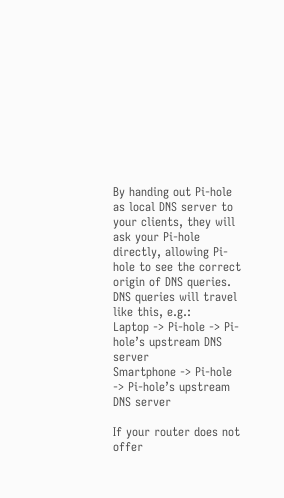By handing out Pi-hole as local DNS server to your clients, they will ask your Pi-hole directly, allowing Pi-hole to see the correct origin of DNS queries.
DNS queries will travel like this, e.g.:
Laptop -> Pi-hole -> Pi-hole’s upstream DNS server
Smartphone -> Pi-hole -> Pi-hole’s upstream DNS server

If your router does not offer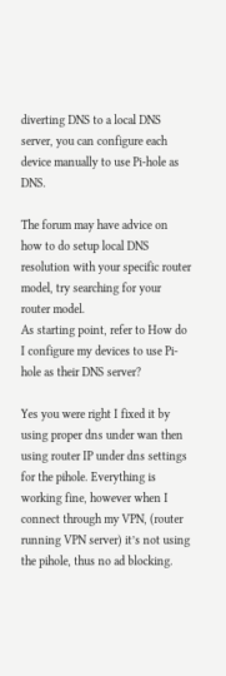diverting DNS to a local DNS server, you can configure each device manually to use Pi-hole as DNS.

The forum may have advice on how to do setup local DNS resolution with your specific router model, try searching for your router model.
As starting point, refer to How do I configure my devices to use Pi-hole as their DNS server?

Yes you were right I fixed it by using proper dns under wan then using router IP under dns settings for the pihole. Everything is working fine, however when I connect through my VPN, (router running VPN server) it’s not using the pihole, thus no ad blocking.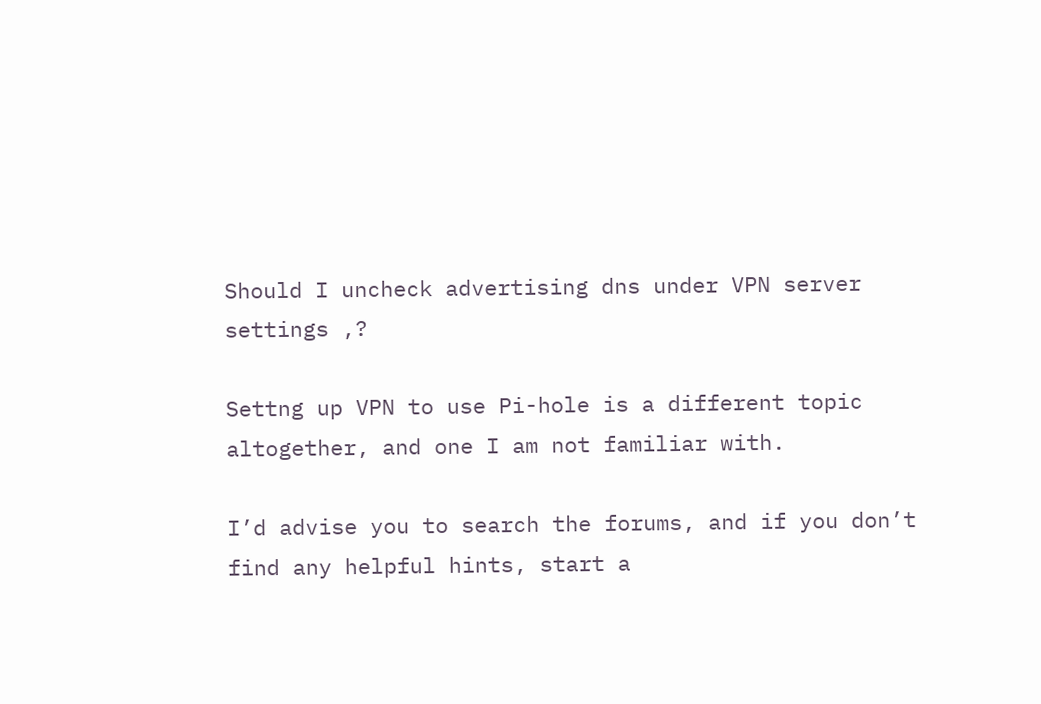Should I uncheck advertising dns under VPN server settings ,?

Settng up VPN to use Pi-hole is a different topic altogether, and one I am not familiar with.

I’d advise you to search the forums, and if you don’t find any helpful hints, start a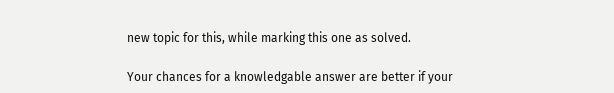new topic for this, while marking this one as solved.

Your chances for a knowledgable answer are better if your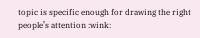topic is specific enough for drawing the right people’s attention :wink: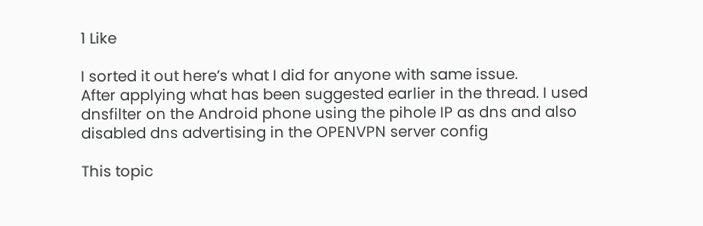1 Like

I sorted it out here’s what I did for anyone with same issue.
After applying what has been suggested earlier in the thread. I used dnsfilter on the Android phone using the pihole IP as dns and also disabled dns advertising in the OPENVPN server config

This topic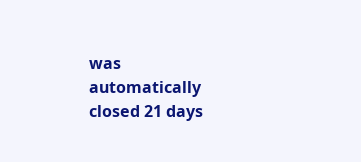was automatically closed 21 days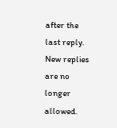after the last reply. New replies are no longer allowed.